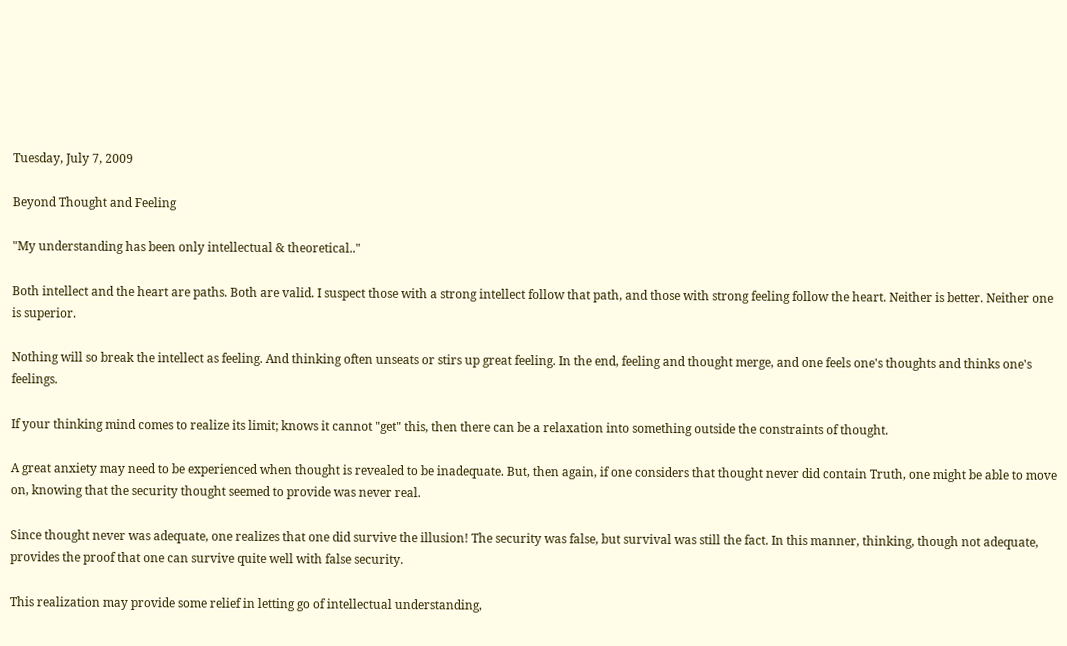Tuesday, July 7, 2009

Beyond Thought and Feeling

"My understanding has been only intellectual & theoretical.."

Both intellect and the heart are paths. Both are valid. I suspect those with a strong intellect follow that path, and those with strong feeling follow the heart. Neither is better. Neither one is superior.

Nothing will so break the intellect as feeling. And thinking often unseats or stirs up great feeling. In the end, feeling and thought merge, and one feels one's thoughts and thinks one's feelings.

If your thinking mind comes to realize its limit; knows it cannot "get" this, then there can be a relaxation into something outside the constraints of thought.

A great anxiety may need to be experienced when thought is revealed to be inadequate. But, then again, if one considers that thought never did contain Truth, one might be able to move on, knowing that the security thought seemed to provide was never real.

Since thought never was adequate, one realizes that one did survive the illusion! The security was false, but survival was still the fact. In this manner, thinking, though not adequate, provides the proof that one can survive quite well with false security.

This realization may provide some relief in letting go of intellectual understanding,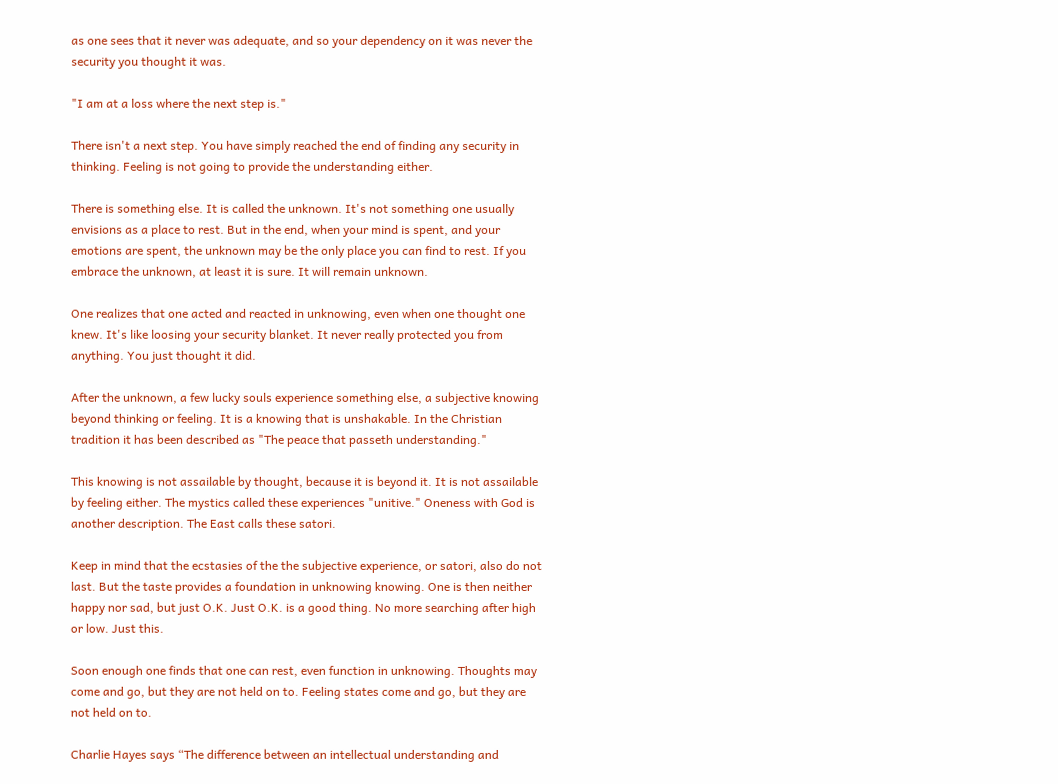as one sees that it never was adequate, and so your dependency on it was never the security you thought it was.

"I am at a loss where the next step is."

There isn't a next step. You have simply reached the end of finding any security in thinking. Feeling is not going to provide the understanding either.

There is something else. It is called the unknown. It's not something one usually envisions as a place to rest. But in the end, when your mind is spent, and your emotions are spent, the unknown may be the only place you can find to rest. If you embrace the unknown, at least it is sure. It will remain unknown.

One realizes that one acted and reacted in unknowing, even when one thought one knew. It's like loosing your security blanket. It never really protected you from anything. You just thought it did.

After the unknown, a few lucky souls experience something else, a subjective knowing beyond thinking or feeling. It is a knowing that is unshakable. In the Christian tradition it has been described as "The peace that passeth understanding."

This knowing is not assailable by thought, because it is beyond it. It is not assailable by feeling either. The mystics called these experiences "unitive." Oneness with God is another description. The East calls these satori.

Keep in mind that the ecstasies of the the subjective experience, or satori, also do not last. But the taste provides a foundation in unknowing knowing. One is then neither happy nor sad, but just O.K. Just O.K. is a good thing. No more searching after high or low. Just this.

Soon enough one finds that one can rest, even function in unknowing. Thoughts may come and go, but they are not held on to. Feeling states come and go, but they are not held on to.

Charlie Hayes says “The difference between an intellectual understanding and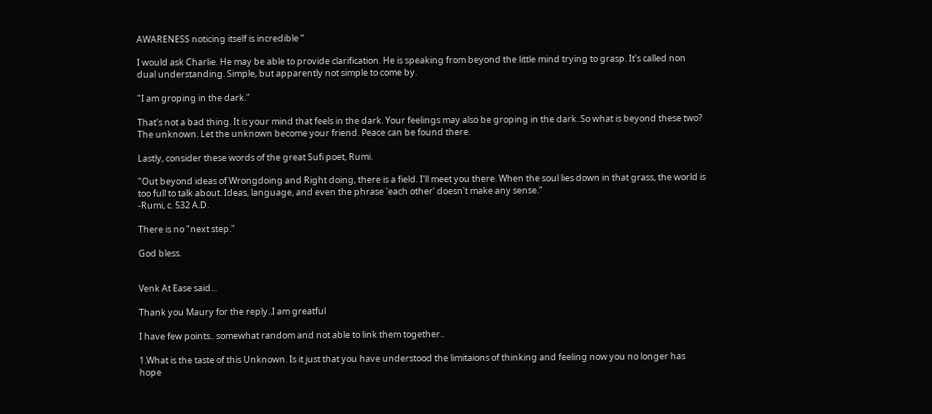AWARENESS noticing itself is incredible “

I would ask Charlie. He may be able to provide clarification. He is speaking from beyond the little mind trying to grasp. It's called non dual understanding. Simple, but apparently not simple to come by.

"I am groping in the dark."

That's not a bad thing. It is your mind that feels in the dark. Your feelings may also be groping in the dark. So what is beyond these two? The unknown. Let the unknown become your friend. Peace can be found there.

Lastly, consider these words of the great Sufi poet, Rumi.

"Out beyond ideas of Wrongdoing and Right doing, there is a field. I'll meet you there. When the soul lies down in that grass, the world is too full to talk about. Ideas, language, and even the phrase 'each other' doesn't make any sense."
-Rumi, c. 532 A.D.

There is no "next step."

God bless.


Venk At Ease said...

Thank you Maury for the reply..I am greatful

I have few points.. somewhat random and not able to link them together..

1.What is the taste of this Unknown. Is it just that you have understood the limitaions of thinking and feeling now you no longer has hope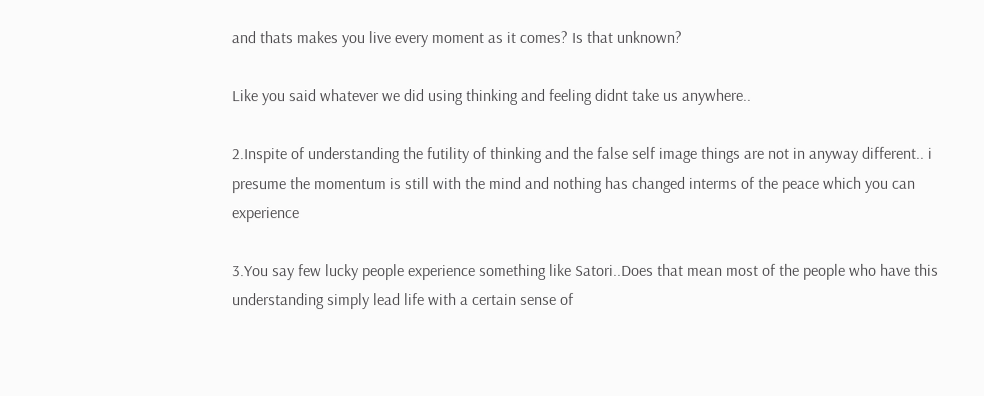and thats makes you live every moment as it comes? Is that unknown?

Like you said whatever we did using thinking and feeling didnt take us anywhere..

2.Inspite of understanding the futility of thinking and the false self image things are not in anyway different.. i presume the momentum is still with the mind and nothing has changed interms of the peace which you can experience

3.You say few lucky people experience something like Satori..Does that mean most of the people who have this understanding simply lead life with a certain sense of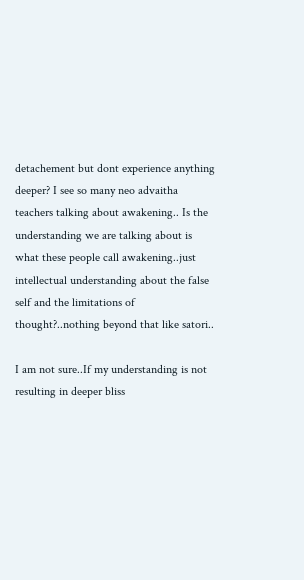detachement but dont experience anything deeper? I see so many neo advaitha teachers talking about awakening.. Is the understanding we are talking about is what these people call awakening..just intellectual understanding about the false self and the limitations of thought?..nothing beyond that like satori..

I am not sure..If my understanding is not resulting in deeper bliss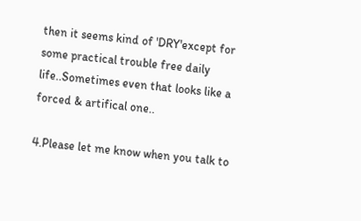then it seems kind of 'DRY'except for some practical trouble free daily life..Sometimes even that looks like a forced & artifical one..

4.Please let me know when you talk to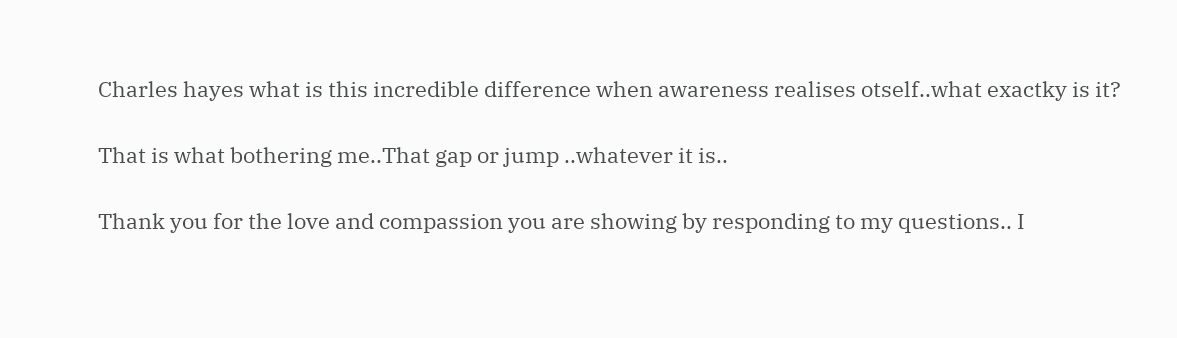Charles hayes what is this incredible difference when awareness realises otself..what exactky is it?

That is what bothering me..That gap or jump ..whatever it is..

Thank you for the love and compassion you are showing by responding to my questions.. I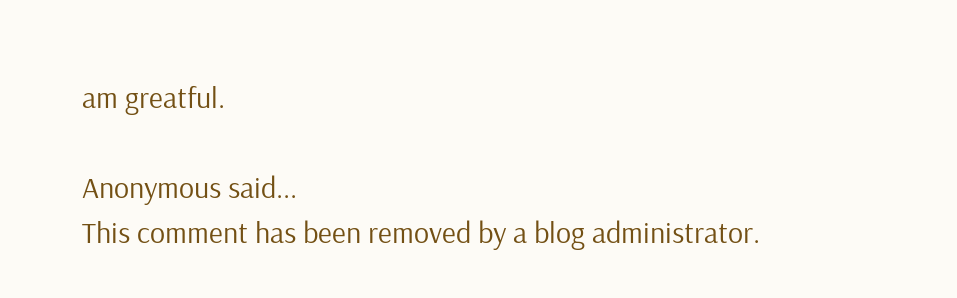am greatful.

Anonymous said...
This comment has been removed by a blog administrator.